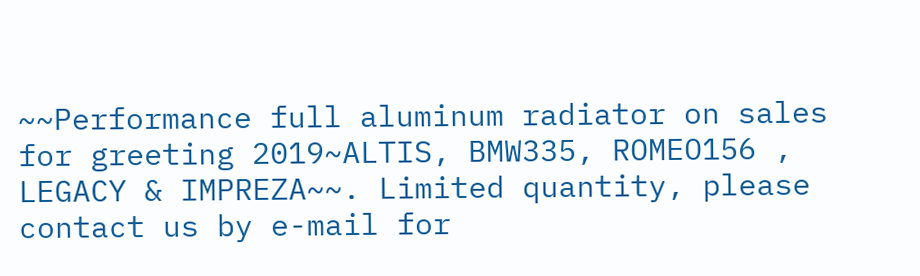~~Performance full aluminum radiator on sales for greeting 2019~ALTIS, BMW335, ROMEO156 , LEGACY & IMPREZA~~. Limited quantity, please contact us by e-mail for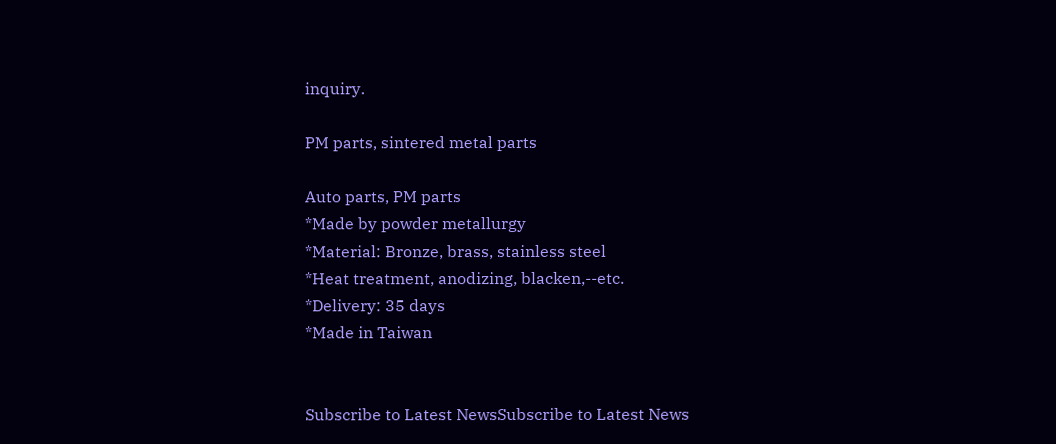inquiry.

PM parts, sintered metal parts

Auto parts, PM parts
*Made by powder metallurgy
*Material: Bronze, brass, stainless steel
*Heat treatment, anodizing, blacken,--etc.
*Delivery: 35 days
*Made in Taiwan


Subscribe to Latest NewsSubscribe to Latest News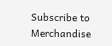Subscribe to Merchandise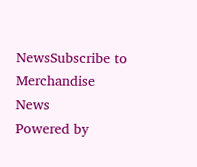NewsSubscribe to Merchandise News
Powered by